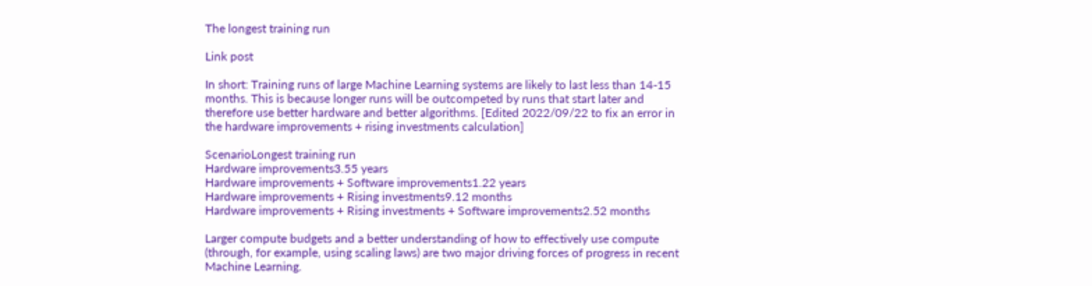The longest training run

Link post

In short: Training runs of large Machine Learning systems are likely to last less than 14-15 months. This is because longer runs will be outcompeted by runs that start later and therefore use better hardware and better algorithms. [Edited 2022/09/22 to fix an error in the hardware improvements + rising investments calculation]

ScenarioLongest training run
Hardware improvements3.55 years
Hardware improvements + Software improvements1.22 years
Hardware improvements + Rising investments9.12 months
Hardware improvements + Rising investments + Software improvements2.52 months

Larger compute budgets and a better understanding of how to effectively use compute (through, for example, using scaling laws) are two major driving forces of progress in recent Machine Learning.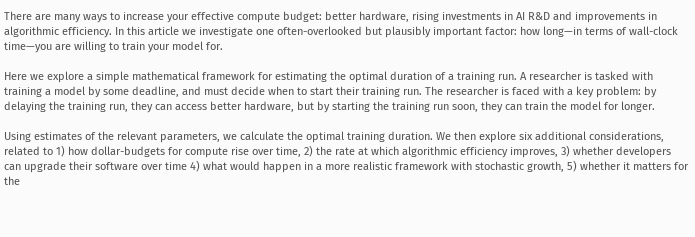There are many ways to increase your effective compute budget: better hardware, rising investments in AI R&D and improvements in algorithmic efficiency. In this article we investigate one often-overlooked but plausibly important factor: how long—in terms of wall-clock time—you are willing to train your model for.

Here we explore a simple mathematical framework for estimating the optimal duration of a training run. A researcher is tasked with training a model by some deadline, and must decide when to start their training run. The researcher is faced with a key problem: by delaying the training run, they can access better hardware, but by starting the training run soon, they can train the model for longer.

Using estimates of the relevant parameters, we calculate the optimal training duration. We then explore six additional considerations, related to 1) how dollar-budgets for compute rise over time, 2) the rate at which algorithmic efficiency improves, 3) whether developers can upgrade their software over time 4) what would happen in a more realistic framework with stochastic growth, 5) whether it matters for the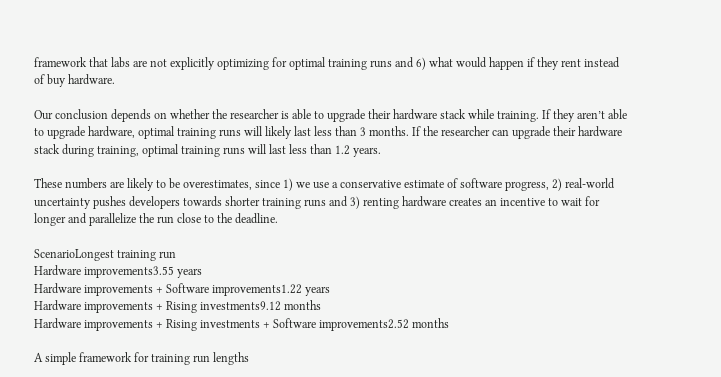framework that labs are not explicitly optimizing for optimal training runs and 6) what would happen if they rent instead of buy hardware.

Our conclusion depends on whether the researcher is able to upgrade their hardware stack while training. If they aren’t able to upgrade hardware, optimal training runs will likely last less than 3 months. If the researcher can upgrade their hardware stack during training, optimal training runs will last less than 1.2 years.

These numbers are likely to be overestimates, since 1) we use a conservative estimate of software progress, 2) real-world uncertainty pushes developers towards shorter training runs and 3) renting hardware creates an incentive to wait for longer and parallelize the run close to the deadline.

ScenarioLongest training run
Hardware improvements3.55 years
Hardware improvements + Software improvements1.22 years
Hardware improvements + Rising investments9.12 months
Hardware improvements + Rising investments + Software improvements2.52 months

A simple framework for training run lengths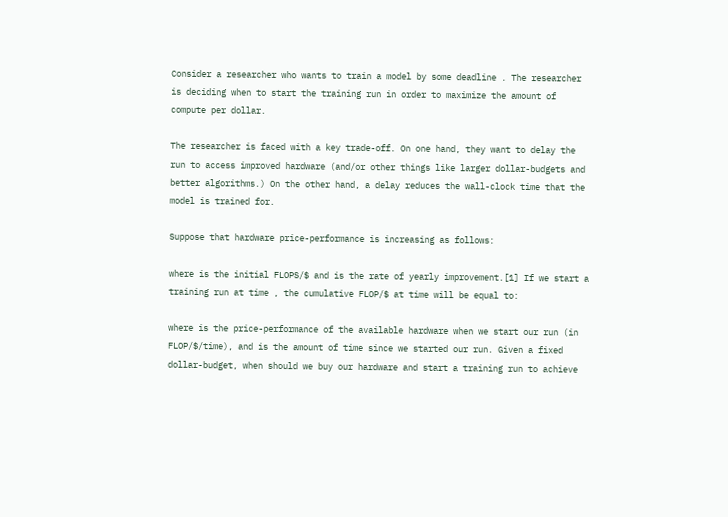Consider a researcher who wants to train a model by some deadline . The researcher is deciding when to start the training run in order to maximize the amount of compute per dollar.

The researcher is faced with a key trade-off. On one hand, they want to delay the run to access improved hardware (and/or other things like larger dollar-budgets and better algorithms.) On the other hand, a delay reduces the wall-clock time that the model is trained for.

Suppose that hardware price-performance is increasing as follows:

where is the initial FLOPS/$ and is the rate of yearly improvement.[1] If we start a training run at time , the cumulative FLOP/$ at time will be equal to:

where is the price-performance of the available hardware when we start our run (in FLOP/$/time), and is the amount of time since we started our run. Given a fixed dollar-budget, when should we buy our hardware and start a training run to achieve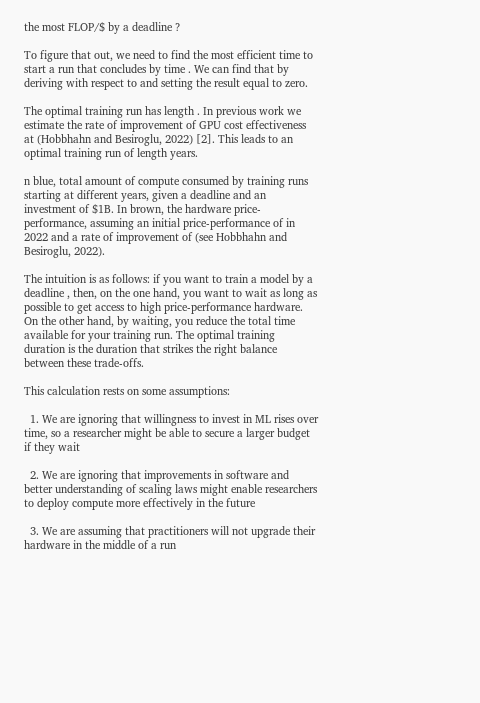the most FLOP/$ by a deadline ?

To figure that out, we need to find the most efficient time to start a run that concludes by time . We can find that by deriving with respect to and setting the result equal to zero.

The optimal training run has length . In previous work we estimate the rate of improvement of GPU cost effectiveness at (Hobbhahn and Besiroglu, 2022) [2]. This leads to an optimal training run of length years.

n blue, total amount of compute consumed by training runs starting at different years, given a deadline and an investment of $1B. In brown, the hardware price-performance, assuming an initial price-performance of in 2022 and a rate of improvement of (see Hobbhahn and Besiroglu, 2022).

The intuition is as follows: if you want to train a model by a deadline , then, on the one hand, you want to wait as long as possible to get access to high price-performance hardware. On the other hand, by waiting, you reduce the total time available for your training run. The optimal training duration is the duration that strikes the right balance between these trade-offs.

This calculation rests on some assumptions:

  1. We are ignoring that willingness to invest in ML rises over time, so a researcher might be able to secure a larger budget if they wait

  2. We are ignoring that improvements in software and better understanding of scaling laws might enable researchers to deploy compute more effectively in the future

  3. We are assuming that practitioners will not upgrade their hardware in the middle of a run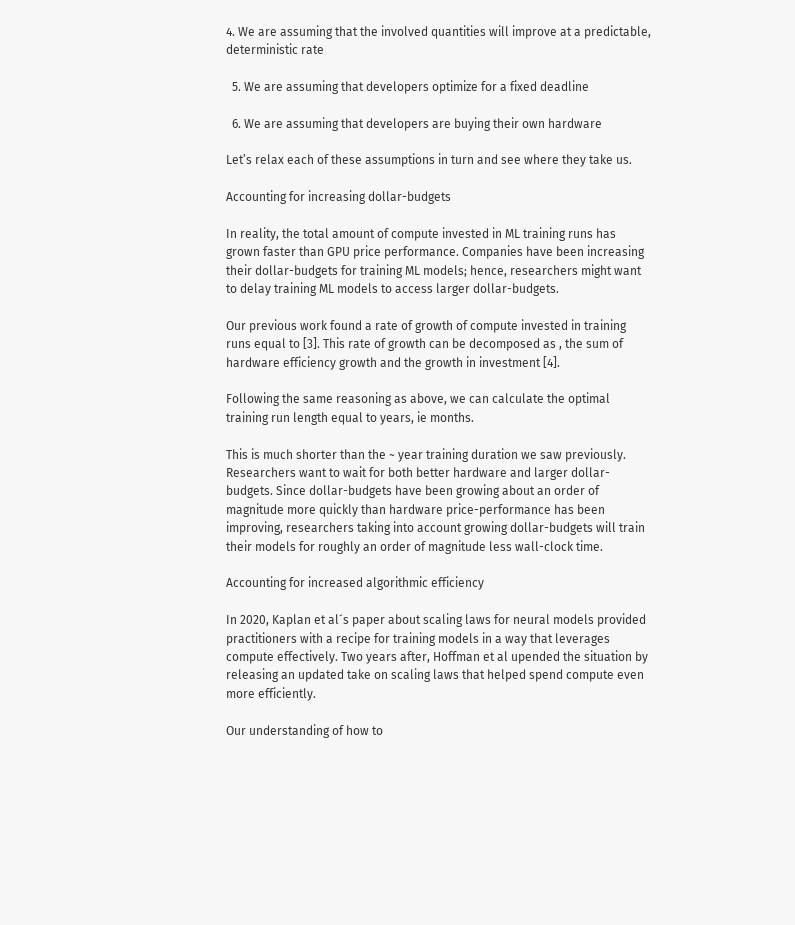4. We are assuming that the involved quantities will improve at a predictable, deterministic rate

  5. We are assuming that developers optimize for a fixed deadline

  6. We are assuming that developers are buying their own hardware

Let’s relax each of these assumptions in turn and see where they take us.

Accounting for increasing dollar-budgets

In reality, the total amount of compute invested in ML training runs has grown faster than GPU price performance. Companies have been increasing their dollar-budgets for training ML models; hence, researchers might want to delay training ML models to access larger dollar-budgets.

Our previous work found a rate of growth of compute invested in training runs equal to [3]. This rate of growth can be decomposed as , the sum of hardware efficiency growth and the growth in investment [4].

Following the same reasoning as above, we can calculate the optimal training run length equal to years, ie months.

This is much shorter than the ~ year training duration we saw previously. Researchers want to wait for both better hardware and larger dollar-budgets. Since dollar-budgets have been growing about an order of magnitude more quickly than hardware price-performance has been improving, researchers taking into account growing dollar-budgets will train their models for roughly an order of magnitude less wall-clock time.

Accounting for increased algorithmic efficiency

In 2020, Kaplan et al´s paper about scaling laws for neural models provided practitioners with a recipe for training models in a way that leverages compute effectively. Two years after, Hoffman et al upended the situation by releasing an updated take on scaling laws that helped spend compute even more efficiently.

Our understanding of how to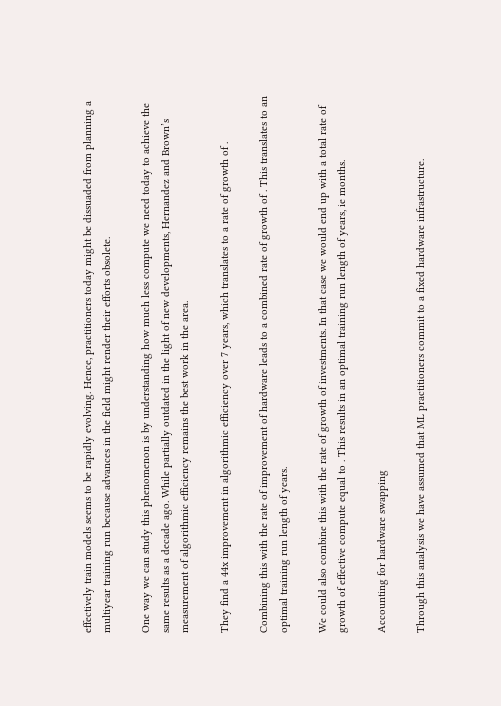effectively train models seems to be rapidly evolving. Hence, practitioners today might be dissuaded from planning a multiyear training run because advances in the field might render their efforts obsolete.

One way we can study this phenomenon is by understanding how much less compute we need today to achieve the same results as a decade ago. While partially outdated in the light of new developments, Hernandez and Brown’s measurement of algorithmic efficiency remains the best work in the area.

They find a 44x improvement in algorithmic efficiency over 7 years, which translates to a rate of growth of .

Combining this with the rate of improvement of hardware leads to a combined rate of growth of . This translates to an optimal training run length of years.

We could also combine this with the rate of growth of investments. In that case we would end up with a total rate of growth of effective compute equal to . This results in an optimal training run length of years, ie months.

Accounting for hardware swapping

Through this analysis we have assumed that ML practitioners commit to a fixed hardware infrastructure.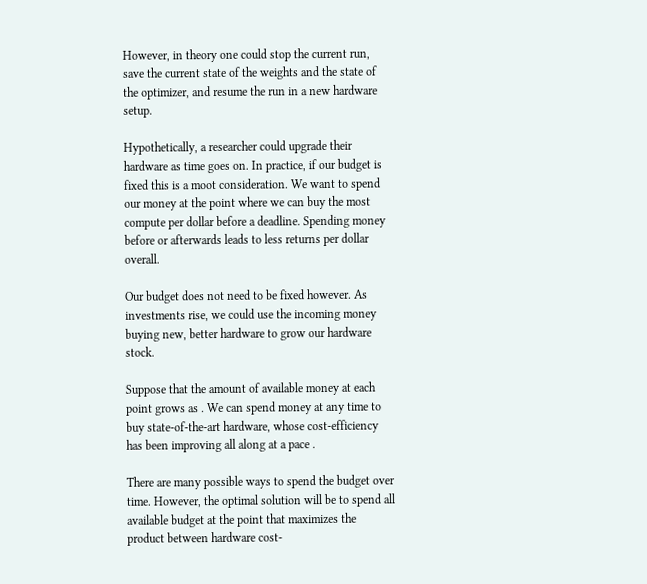However, in theory one could stop the current run, save the current state of the weights and the state of the optimizer, and resume the run in a new hardware setup.

Hypothetically, a researcher could upgrade their hardware as time goes on. In practice, if our budget is fixed this is a moot consideration. We want to spend our money at the point where we can buy the most compute per dollar before a deadline. Spending money before or afterwards leads to less returns per dollar overall.

Our budget does not need to be fixed however. As investments rise, we could use the incoming money buying new, better hardware to grow our hardware stock.

Suppose that the amount of available money at each point grows as . We can spend money at any time to buy state-of-the-art hardware, whose cost-efficiency has been improving all along at a pace .

There are many possible ways to spend the budget over time. However, the optimal solution will be to spend all available budget at the point that maximizes the product between hardware cost-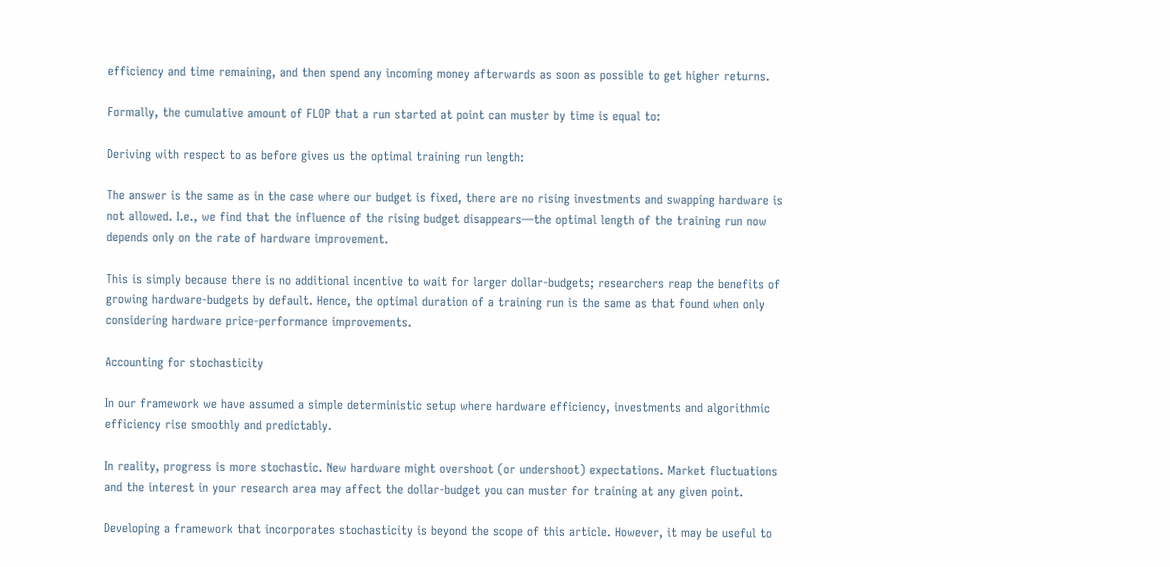efficiency and time remaining, and then spend any incoming money afterwards as soon as possible to get higher returns.

Formally, the cumulative amount of FLOP that a run started at point can muster by time is equal to:

Deriving with respect to as before gives us the optimal training run length:

The answer is the same as in the case where our budget is fixed, there are no rising investments and swapping hardware is not allowed. I.e., we find that the influence of the rising budget disappears—the optimal length of the training run now depends only on the rate of hardware improvement.

This is simply because there is no additional incentive to wait for larger dollar-budgets; researchers reap the benefits of growing hardware-budgets by default. Hence, the optimal duration of a training run is the same as that found when only considering hardware price-performance improvements.

Accounting for stochasticity

In our framework we have assumed a simple deterministic setup where hardware efficiency, investments and algorithmic efficiency rise smoothly and predictably.

In reality, progress is more stochastic. New hardware might overshoot (or undershoot) expectations. Market fluctuations and the interest in your research area may affect the dollar-budget you can muster for training at any given point.

Developing a framework that incorporates stochasticity is beyond the scope of this article. However, it may be useful to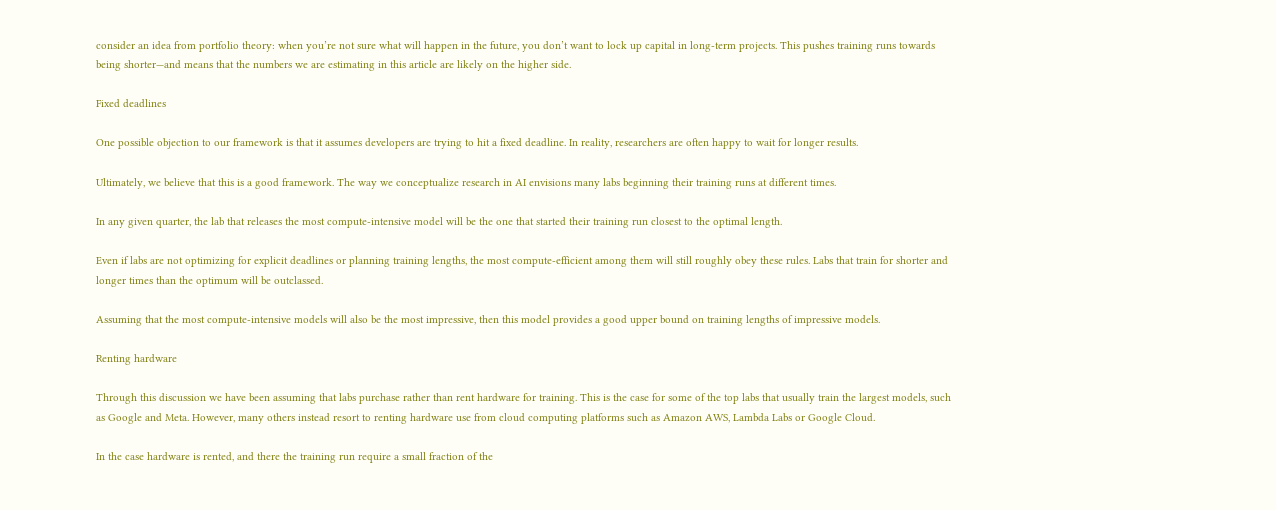consider an idea from portfolio theory: when you’re not sure what will happen in the future, you don’t want to lock up capital in long-term projects. This pushes training runs towards being shorter—and means that the numbers we are estimating in this article are likely on the higher side.

Fixed deadlines

One possible objection to our framework is that it assumes developers are trying to hit a fixed deadline. In reality, researchers are often happy to wait for longer results.

Ultimately, we believe that this is a good framework. The way we conceptualize research in AI envisions many labs beginning their training runs at different times.

In any given quarter, the lab that releases the most compute-intensive model will be the one that started their training run closest to the optimal length.

Even if labs are not optimizing for explicit deadlines or planning training lengths, the most compute-efficient among them will still roughly obey these rules. Labs that train for shorter and longer times than the optimum will be outclassed.

Assuming that the most compute-intensive models will also be the most impressive, then this model provides a good upper bound on training lengths of impressive models.

Renting hardware

Through this discussion we have been assuming that labs purchase rather than rent hardware for training. This is the case for some of the top labs that usually train the largest models, such as Google and Meta. However, many others instead resort to renting hardware use from cloud computing platforms such as Amazon AWS, Lambda Labs or Google Cloud.

In the case hardware is rented, and there the training run require a small fraction of the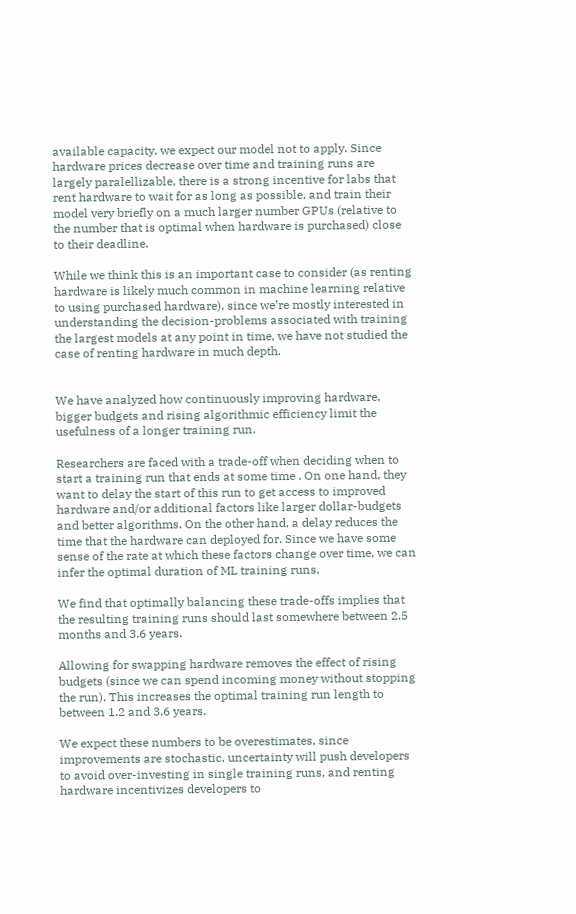available capacity, we expect our model not to apply. Since hardware prices decrease over time and training runs are largely paralellizable, there is a strong incentive for labs that rent hardware to wait for as long as possible, and train their model very briefly on a much larger number GPUs (relative to the number that is optimal when hardware is purchased) close to their deadline.

While we think this is an important case to consider (as renting hardware is likely much common in machine learning relative to using purchased hardware), since we’re mostly interested in understanding the decision-problems associated with training the largest models at any point in time, we have not studied the case of renting hardware in much depth.


We have analyzed how continuously improving hardware, bigger budgets and rising algorithmic efficiency limit the usefulness of a longer training run.

Researchers are faced with a trade-off when deciding when to start a training run that ends at some time . On one hand, they want to delay the start of this run to get access to improved hardware and/or additional factors like larger dollar-budgets and better algorithms. On the other hand, a delay reduces the time that the hardware can deployed for. Since we have some sense of the rate at which these factors change over time, we can infer the optimal duration of ML training runs.

We find that optimally balancing these trade-offs implies that the resulting training runs should last somewhere between 2.5 months and 3.6 years.

Allowing for swapping hardware removes the effect of rising budgets (since we can spend incoming money without stopping the run). This increases the optimal training run length to between 1.2 and 3.6 years.

We expect these numbers to be overestimates, since improvements are stochastic, uncertainty will push developers to avoid over-investing in single training runs, and renting hardware incentivizes developers to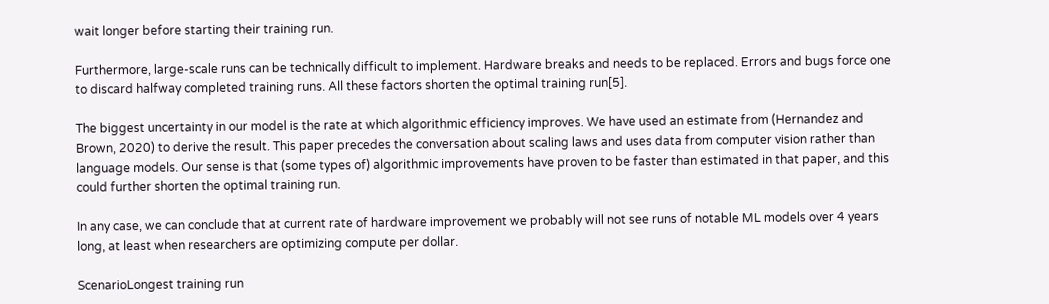wait longer before starting their training run.

Furthermore, large-scale runs can be technically difficult to implement. Hardware breaks and needs to be replaced. Errors and bugs force one to discard halfway completed training runs. All these factors shorten the optimal training run[5].

The biggest uncertainty in our model is the rate at which algorithmic efficiency improves. We have used an estimate from (Hernandez and Brown, 2020) to derive the result. This paper precedes the conversation about scaling laws and uses data from computer vision rather than language models. Our sense is that (some types of) algorithmic improvements have proven to be faster than estimated in that paper, and this could further shorten the optimal training run.

In any case, we can conclude that at current rate of hardware improvement we probably will not see runs of notable ML models over 4 years long, at least when researchers are optimizing compute per dollar.

ScenarioLongest training run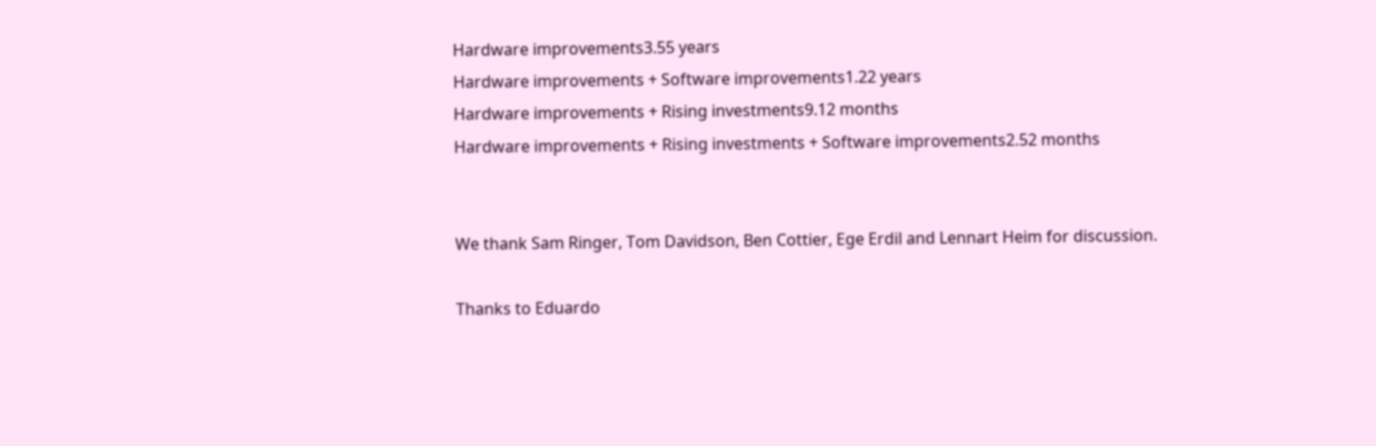Hardware improvements3.55 years
Hardware improvements + Software improvements1.22 years
Hardware improvements + Rising investments9.12 months
Hardware improvements + Rising investments + Software improvements2.52 months


We thank Sam Ringer, Tom Davidson, Ben Cottier, Ege Erdil and Lennart Heim for discussion.

Thanks to Eduardo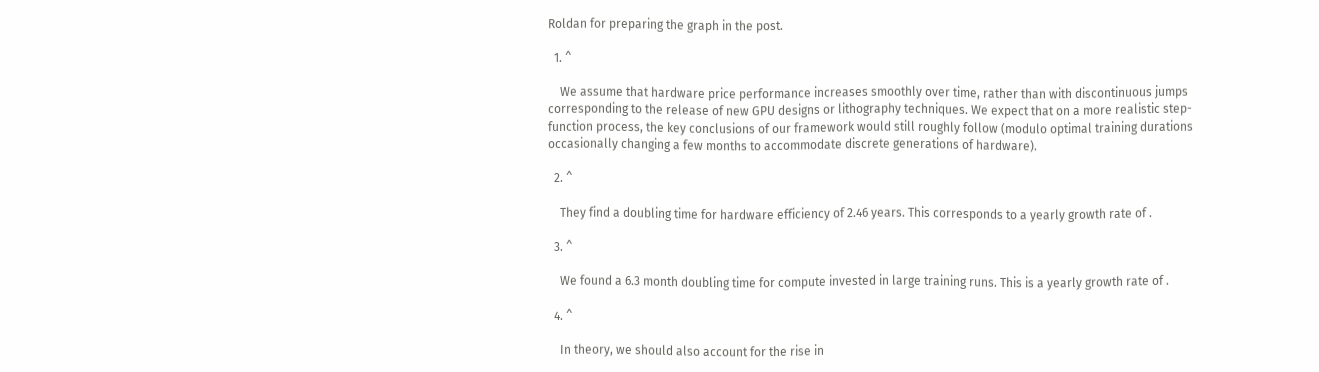Roldan for preparing the graph in the post.

  1. ^

    We assume that hardware price performance increases smoothly over time, rather than with discontinuous jumps corresponding to the release of new GPU designs or lithography techniques. We expect that on a more realistic step-function process, the key conclusions of our framework would still roughly follow (modulo optimal training durations occasionally changing a few months to accommodate discrete generations of hardware).

  2. ^

    They find a doubling time for hardware efficiency of 2.46 years. This corresponds to a yearly growth rate of .

  3. ^

    We found a 6.3 month doubling time for compute invested in large training runs. This is a yearly growth rate of .

  4. ^

    In theory, we should also account for the rise in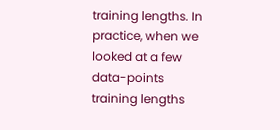training lengths. In practice, when we looked at a few data-points training lengths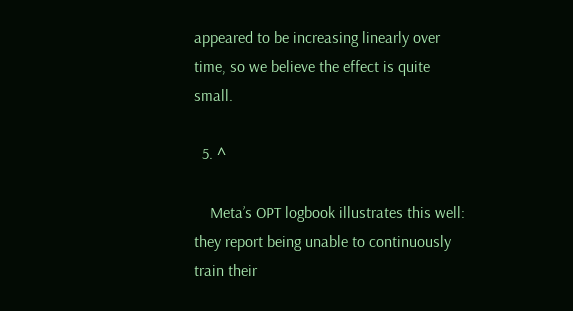appeared to be increasing linearly over time, so we believe the effect is quite small.

  5. ^

    Meta’s OPT logbook illustrates this well: they report being unable to continuously train their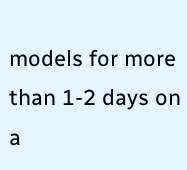models for more than 1-2 days on a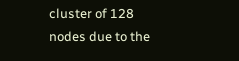cluster of 128 nodes due to the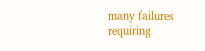many failures requiring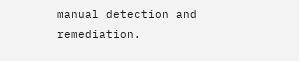manual detection and remediation.